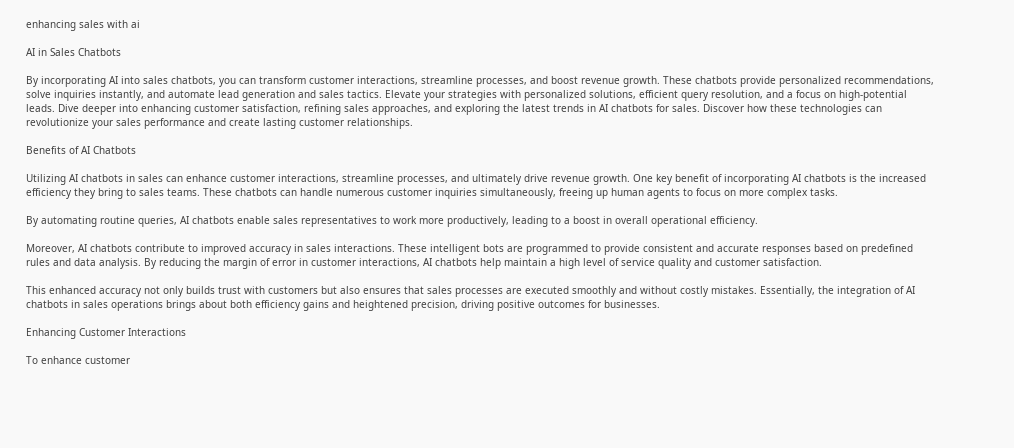enhancing sales with ai

AI in Sales Chatbots

By incorporating AI into sales chatbots, you can transform customer interactions, streamline processes, and boost revenue growth. These chatbots provide personalized recommendations, solve inquiries instantly, and automate lead generation and sales tactics. Elevate your strategies with personalized solutions, efficient query resolution, and a focus on high-potential leads. Dive deeper into enhancing customer satisfaction, refining sales approaches, and exploring the latest trends in AI chatbots for sales. Discover how these technologies can revolutionize your sales performance and create lasting customer relationships.

Benefits of AI Chatbots

Utilizing AI chatbots in sales can enhance customer interactions, streamline processes, and ultimately drive revenue growth. One key benefit of incorporating AI chatbots is the increased efficiency they bring to sales teams. These chatbots can handle numerous customer inquiries simultaneously, freeing up human agents to focus on more complex tasks.

By automating routine queries, AI chatbots enable sales representatives to work more productively, leading to a boost in overall operational efficiency.

Moreover, AI chatbots contribute to improved accuracy in sales interactions. These intelligent bots are programmed to provide consistent and accurate responses based on predefined rules and data analysis. By reducing the margin of error in customer interactions, AI chatbots help maintain a high level of service quality and customer satisfaction.

This enhanced accuracy not only builds trust with customers but also ensures that sales processes are executed smoothly and without costly mistakes. Essentially, the integration of AI chatbots in sales operations brings about both efficiency gains and heightened precision, driving positive outcomes for businesses.

Enhancing Customer Interactions

To enhance customer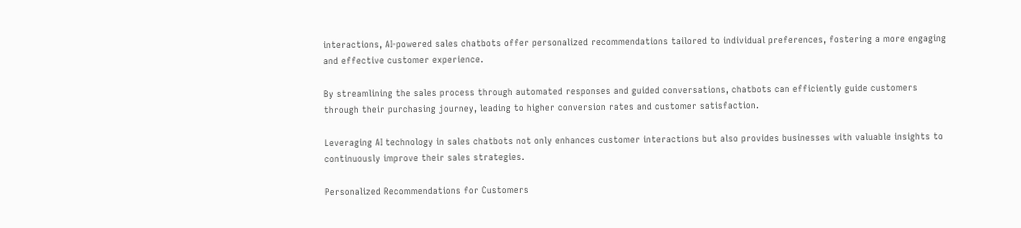interactions, AI-powered sales chatbots offer personalized recommendations tailored to individual preferences, fostering a more engaging and effective customer experience.

By streamlining the sales process through automated responses and guided conversations, chatbots can efficiently guide customers through their purchasing journey, leading to higher conversion rates and customer satisfaction.

Leveraging AI technology in sales chatbots not only enhances customer interactions but also provides businesses with valuable insights to continuously improve their sales strategies.

Personalized Recommendations for Customers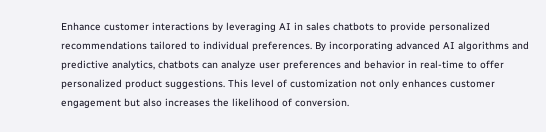Enhance customer interactions by leveraging AI in sales chatbots to provide personalized recommendations tailored to individual preferences. By incorporating advanced AI algorithms and predictive analytics, chatbots can analyze user preferences and behavior in real-time to offer personalized product suggestions. This level of customization not only enhances customer engagement but also increases the likelihood of conversion.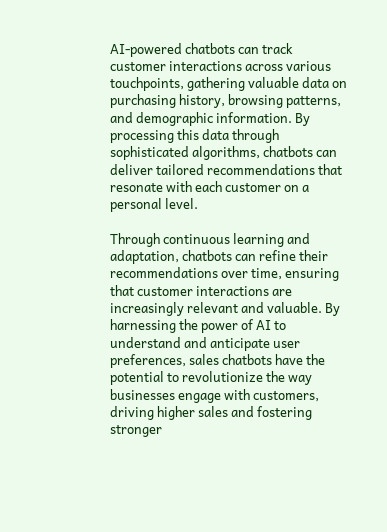AI-powered chatbots can track customer interactions across various touchpoints, gathering valuable data on purchasing history, browsing patterns, and demographic information. By processing this data through sophisticated algorithms, chatbots can deliver tailored recommendations that resonate with each customer on a personal level.

Through continuous learning and adaptation, chatbots can refine their recommendations over time, ensuring that customer interactions are increasingly relevant and valuable. By harnessing the power of AI to understand and anticipate user preferences, sales chatbots have the potential to revolutionize the way businesses engage with customers, driving higher sales and fostering stronger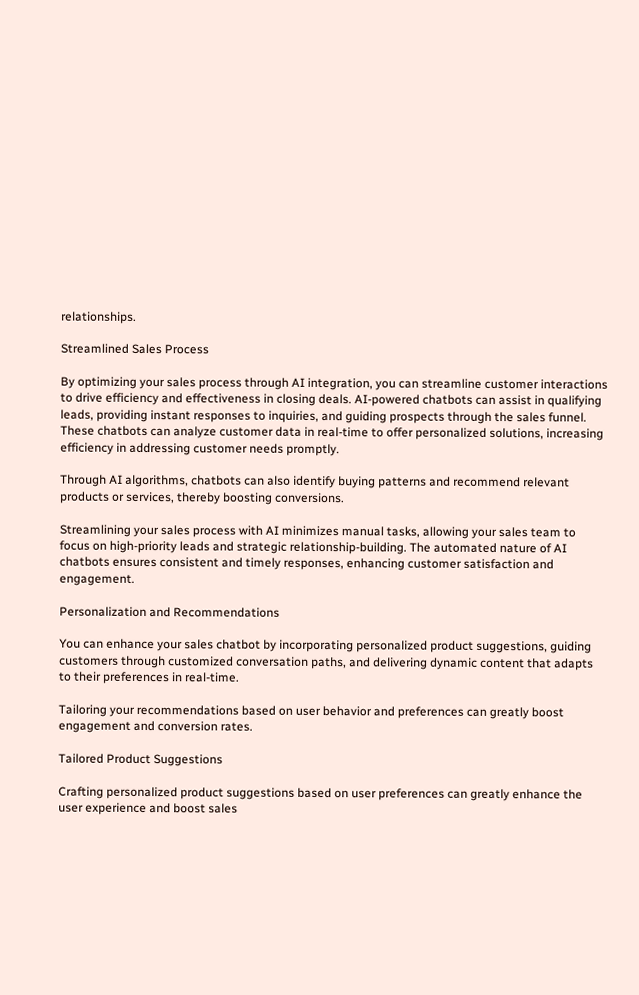relationships.

Streamlined Sales Process

By optimizing your sales process through AI integration, you can streamline customer interactions to drive efficiency and effectiveness in closing deals. AI-powered chatbots can assist in qualifying leads, providing instant responses to inquiries, and guiding prospects through the sales funnel. These chatbots can analyze customer data in real-time to offer personalized solutions, increasing efficiency in addressing customer needs promptly.

Through AI algorithms, chatbots can also identify buying patterns and recommend relevant products or services, thereby boosting conversions.

Streamlining your sales process with AI minimizes manual tasks, allowing your sales team to focus on high-priority leads and strategic relationship-building. The automated nature of AI chatbots ensures consistent and timely responses, enhancing customer satisfaction and engagement.

Personalization and Recommendations

You can enhance your sales chatbot by incorporating personalized product suggestions, guiding customers through customized conversation paths, and delivering dynamic content that adapts to their preferences in real-time.

Tailoring your recommendations based on user behavior and preferences can greatly boost engagement and conversion rates.

Tailored Product Suggestions

Crafting personalized product suggestions based on user preferences can greatly enhance the user experience and boost sales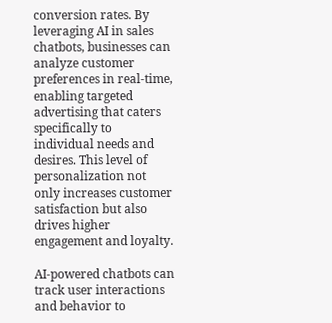conversion rates. By leveraging AI in sales chatbots, businesses can analyze customer preferences in real-time, enabling targeted advertising that caters specifically to individual needs and desires. This level of personalization not only increases customer satisfaction but also drives higher engagement and loyalty.

AI-powered chatbots can track user interactions and behavior to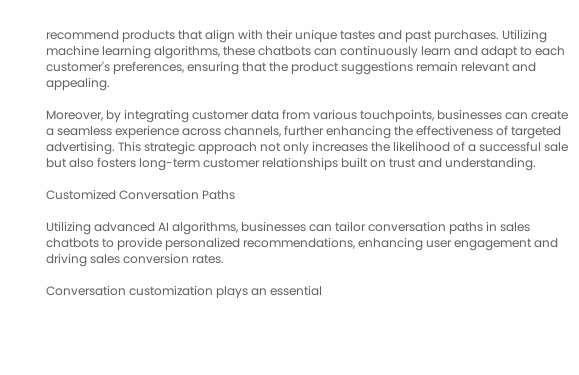recommend products that align with their unique tastes and past purchases. Utilizing machine learning algorithms, these chatbots can continuously learn and adapt to each customer's preferences, ensuring that the product suggestions remain relevant and appealing.

Moreover, by integrating customer data from various touchpoints, businesses can create a seamless experience across channels, further enhancing the effectiveness of targeted advertising. This strategic approach not only increases the likelihood of a successful sale but also fosters long-term customer relationships built on trust and understanding.

Customized Conversation Paths

Utilizing advanced AI algorithms, businesses can tailor conversation paths in sales chatbots to provide personalized recommendations, enhancing user engagement and driving sales conversion rates.

Conversation customization plays an essential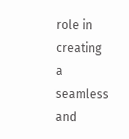role in creating a seamless and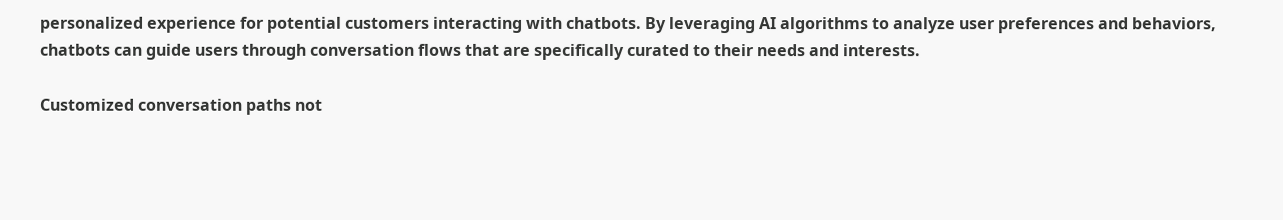personalized experience for potential customers interacting with chatbots. By leveraging AI algorithms to analyze user preferences and behaviors, chatbots can guide users through conversation flows that are specifically curated to their needs and interests.

Customized conversation paths not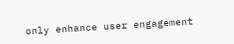only enhance user engagement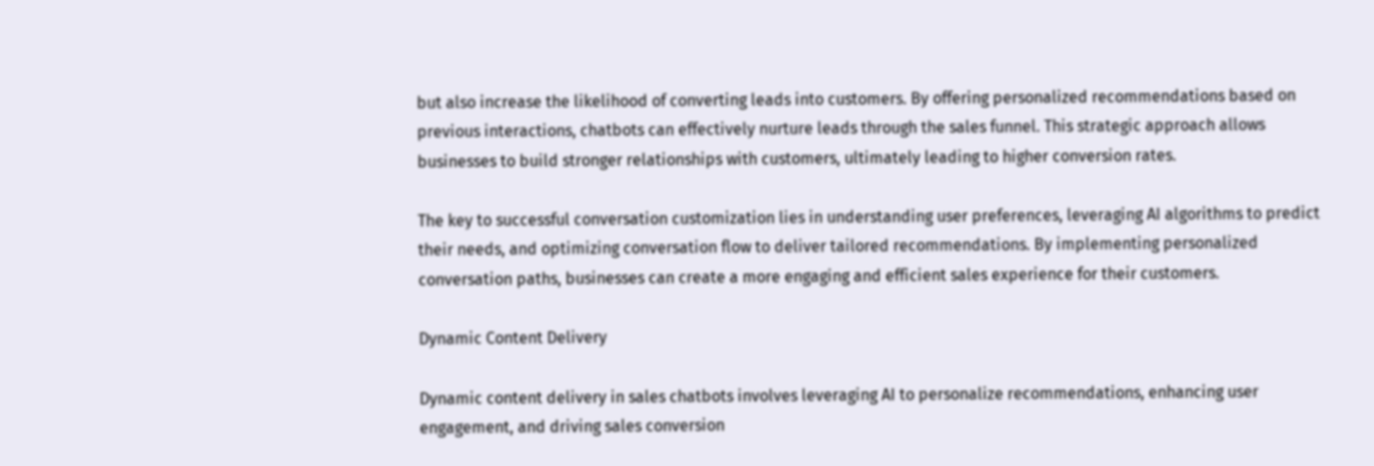but also increase the likelihood of converting leads into customers. By offering personalized recommendations based on previous interactions, chatbots can effectively nurture leads through the sales funnel. This strategic approach allows businesses to build stronger relationships with customers, ultimately leading to higher conversion rates.

The key to successful conversation customization lies in understanding user preferences, leveraging AI algorithms to predict their needs, and optimizing conversation flow to deliver tailored recommendations. By implementing personalized conversation paths, businesses can create a more engaging and efficient sales experience for their customers.

Dynamic Content Delivery

Dynamic content delivery in sales chatbots involves leveraging AI to personalize recommendations, enhancing user engagement, and driving sales conversion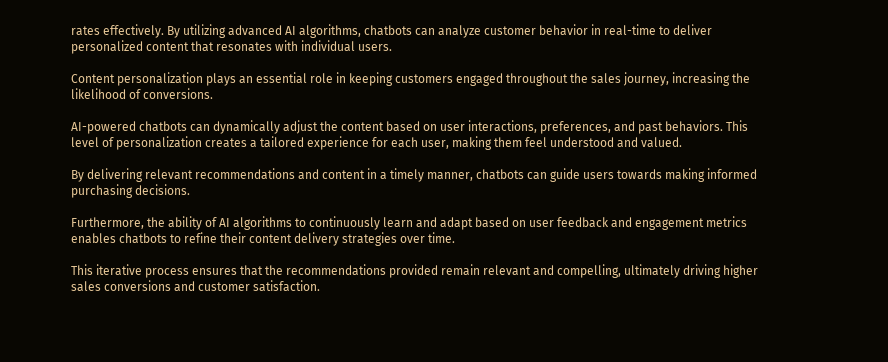rates effectively. By utilizing advanced AI algorithms, chatbots can analyze customer behavior in real-time to deliver personalized content that resonates with individual users.

Content personalization plays an essential role in keeping customers engaged throughout the sales journey, increasing the likelihood of conversions.

AI-powered chatbots can dynamically adjust the content based on user interactions, preferences, and past behaviors. This level of personalization creates a tailored experience for each user, making them feel understood and valued.

By delivering relevant recommendations and content in a timely manner, chatbots can guide users towards making informed purchasing decisions.

Furthermore, the ability of AI algorithms to continuously learn and adapt based on user feedback and engagement metrics enables chatbots to refine their content delivery strategies over time.

This iterative process ensures that the recommendations provided remain relevant and compelling, ultimately driving higher sales conversions and customer satisfaction.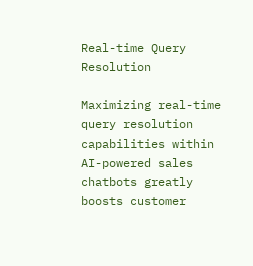Real-time Query Resolution

Maximizing real-time query resolution capabilities within AI-powered sales chatbots greatly boosts customer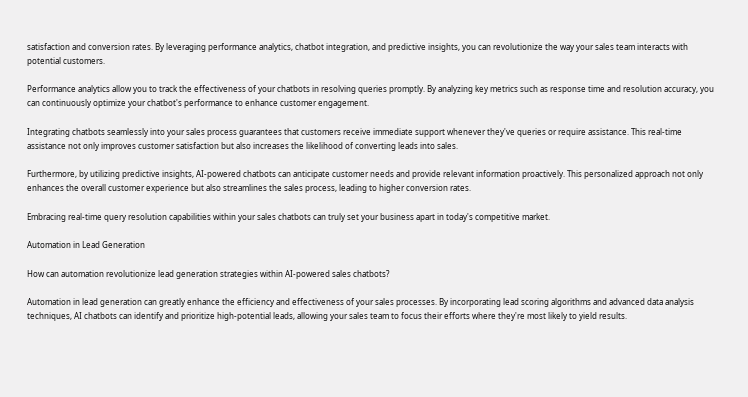satisfaction and conversion rates. By leveraging performance analytics, chatbot integration, and predictive insights, you can revolutionize the way your sales team interacts with potential customers.

Performance analytics allow you to track the effectiveness of your chatbots in resolving queries promptly. By analyzing key metrics such as response time and resolution accuracy, you can continuously optimize your chatbot's performance to enhance customer engagement.

Integrating chatbots seamlessly into your sales process guarantees that customers receive immediate support whenever they've queries or require assistance. This real-time assistance not only improves customer satisfaction but also increases the likelihood of converting leads into sales.

Furthermore, by utilizing predictive insights, AI-powered chatbots can anticipate customer needs and provide relevant information proactively. This personalized approach not only enhances the overall customer experience but also streamlines the sales process, leading to higher conversion rates.

Embracing real-time query resolution capabilities within your sales chatbots can truly set your business apart in today's competitive market.

Automation in Lead Generation

How can automation revolutionize lead generation strategies within AI-powered sales chatbots?

Automation in lead generation can greatly enhance the efficiency and effectiveness of your sales processes. By incorporating lead scoring algorithms and advanced data analysis techniques, AI chatbots can identify and prioritize high-potential leads, allowing your sales team to focus their efforts where they're most likely to yield results.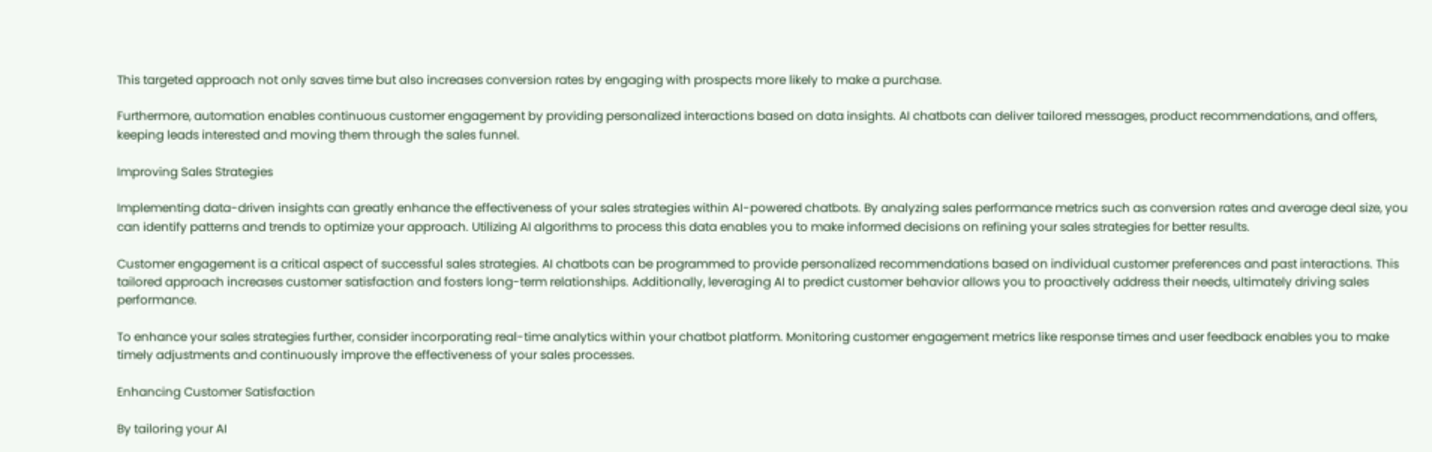This targeted approach not only saves time but also increases conversion rates by engaging with prospects more likely to make a purchase.

Furthermore, automation enables continuous customer engagement by providing personalized interactions based on data insights. AI chatbots can deliver tailored messages, product recommendations, and offers, keeping leads interested and moving them through the sales funnel.

Improving Sales Strategies

Implementing data-driven insights can greatly enhance the effectiveness of your sales strategies within AI-powered chatbots. By analyzing sales performance metrics such as conversion rates and average deal size, you can identify patterns and trends to optimize your approach. Utilizing AI algorithms to process this data enables you to make informed decisions on refining your sales strategies for better results.

Customer engagement is a critical aspect of successful sales strategies. AI chatbots can be programmed to provide personalized recommendations based on individual customer preferences and past interactions. This tailored approach increases customer satisfaction and fosters long-term relationships. Additionally, leveraging AI to predict customer behavior allows you to proactively address their needs, ultimately driving sales performance.

To enhance your sales strategies further, consider incorporating real-time analytics within your chatbot platform. Monitoring customer engagement metrics like response times and user feedback enables you to make timely adjustments and continuously improve the effectiveness of your sales processes.

Enhancing Customer Satisfaction

By tailoring your AI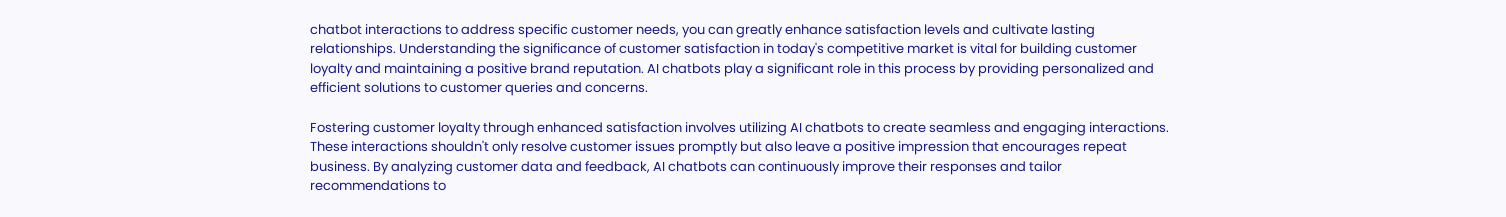chatbot interactions to address specific customer needs, you can greatly enhance satisfaction levels and cultivate lasting relationships. Understanding the significance of customer satisfaction in today's competitive market is vital for building customer loyalty and maintaining a positive brand reputation. AI chatbots play a significant role in this process by providing personalized and efficient solutions to customer queries and concerns.

Fostering customer loyalty through enhanced satisfaction involves utilizing AI chatbots to create seamless and engaging interactions. These interactions shouldn't only resolve customer issues promptly but also leave a positive impression that encourages repeat business. By analyzing customer data and feedback, AI chatbots can continuously improve their responses and tailor recommendations to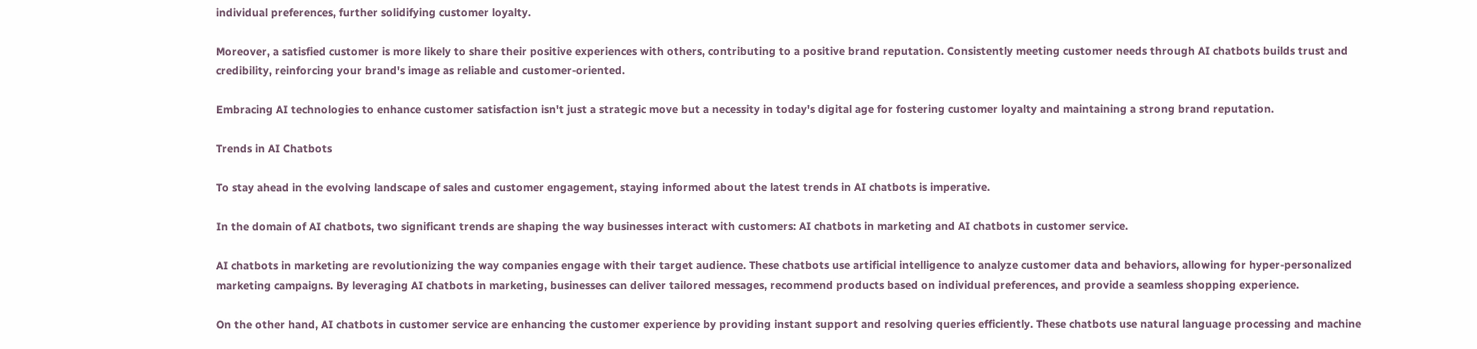individual preferences, further solidifying customer loyalty.

Moreover, a satisfied customer is more likely to share their positive experiences with others, contributing to a positive brand reputation. Consistently meeting customer needs through AI chatbots builds trust and credibility, reinforcing your brand's image as reliable and customer-oriented.

Embracing AI technologies to enhance customer satisfaction isn't just a strategic move but a necessity in today's digital age for fostering customer loyalty and maintaining a strong brand reputation.

Trends in AI Chatbots

To stay ahead in the evolving landscape of sales and customer engagement, staying informed about the latest trends in AI chatbots is imperative.

In the domain of AI chatbots, two significant trends are shaping the way businesses interact with customers: AI chatbots in marketing and AI chatbots in customer service.

AI chatbots in marketing are revolutionizing the way companies engage with their target audience. These chatbots use artificial intelligence to analyze customer data and behaviors, allowing for hyper-personalized marketing campaigns. By leveraging AI chatbots in marketing, businesses can deliver tailored messages, recommend products based on individual preferences, and provide a seamless shopping experience.

On the other hand, AI chatbots in customer service are enhancing the customer experience by providing instant support and resolving queries efficiently. These chatbots use natural language processing and machine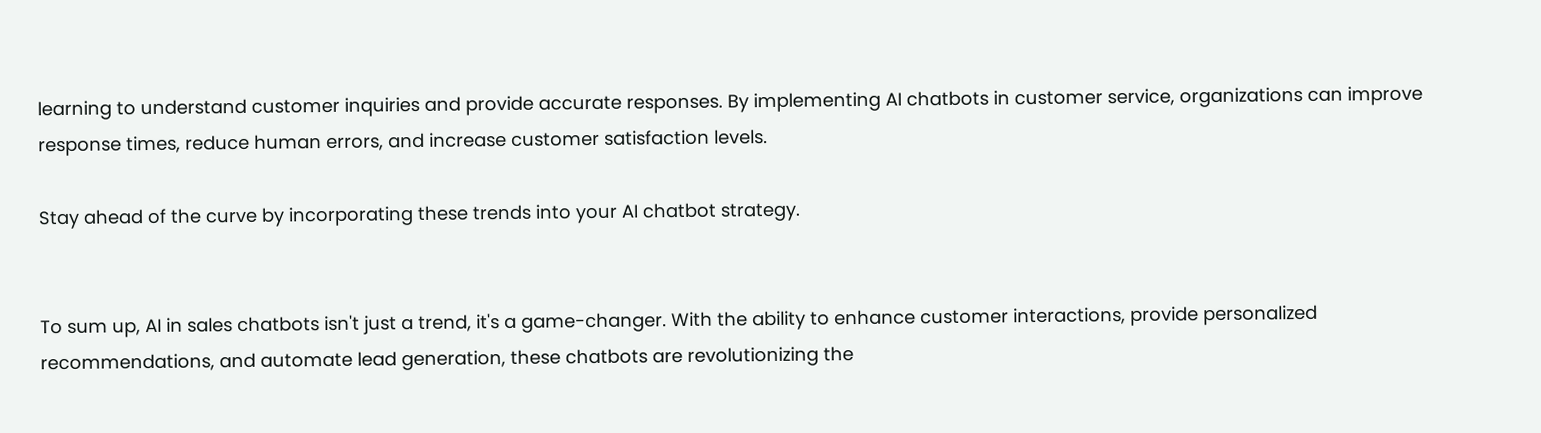learning to understand customer inquiries and provide accurate responses. By implementing AI chatbots in customer service, organizations can improve response times, reduce human errors, and increase customer satisfaction levels.

Stay ahead of the curve by incorporating these trends into your AI chatbot strategy.


To sum up, AI in sales chatbots isn't just a trend, it's a game-changer. With the ability to enhance customer interactions, provide personalized recommendations, and automate lead generation, these chatbots are revolutionizing the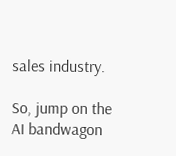sales industry.

So, jump on the AI bandwagon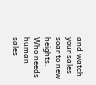and watch your sales soar to new heights. Who needs human sales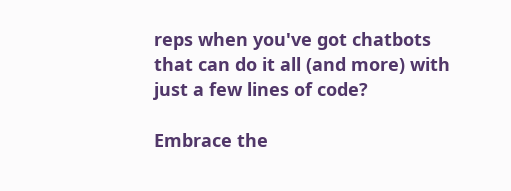reps when you've got chatbots that can do it all (and more) with just a few lines of code?

Embrace the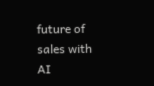future of sales with AI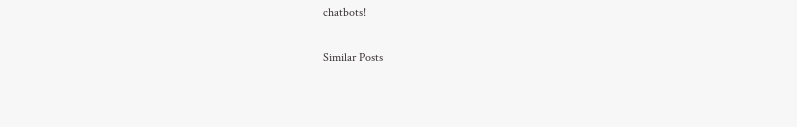chatbots!

Similar Posts